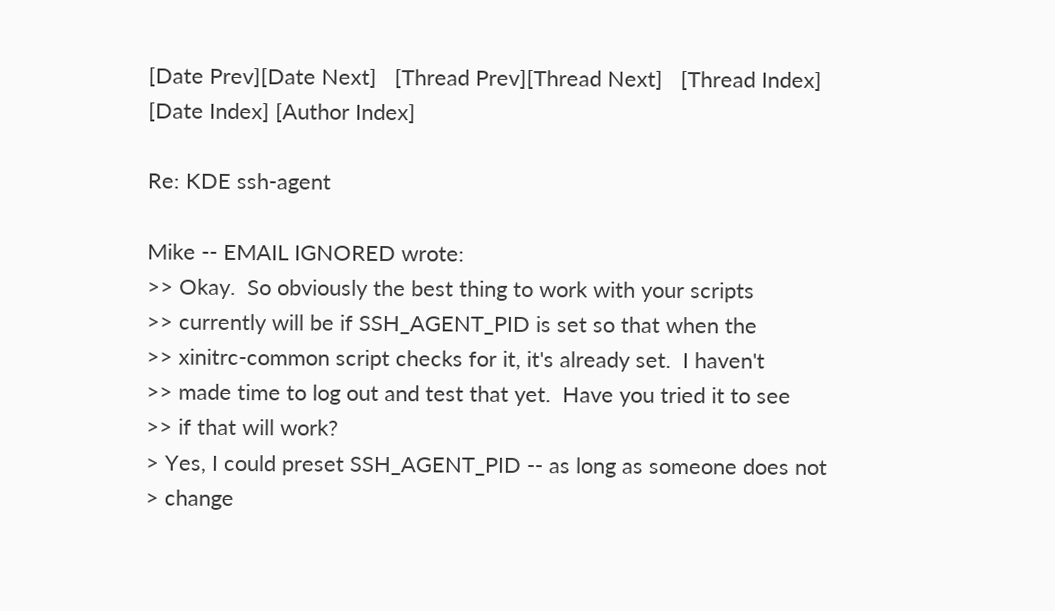[Date Prev][Date Next]   [Thread Prev][Thread Next]   [Thread Index] [Date Index] [Author Index]

Re: KDE ssh-agent

Mike -- EMAIL IGNORED wrote:
>> Okay.  So obviously the best thing to work with your scripts
>> currently will be if SSH_AGENT_PID is set so that when the
>> xinitrc-common script checks for it, it's already set.  I haven't
>> made time to log out and test that yet.  Have you tried it to see
>> if that will work?
> Yes, I could preset SSH_AGENT_PID -- as long as someone does not
> change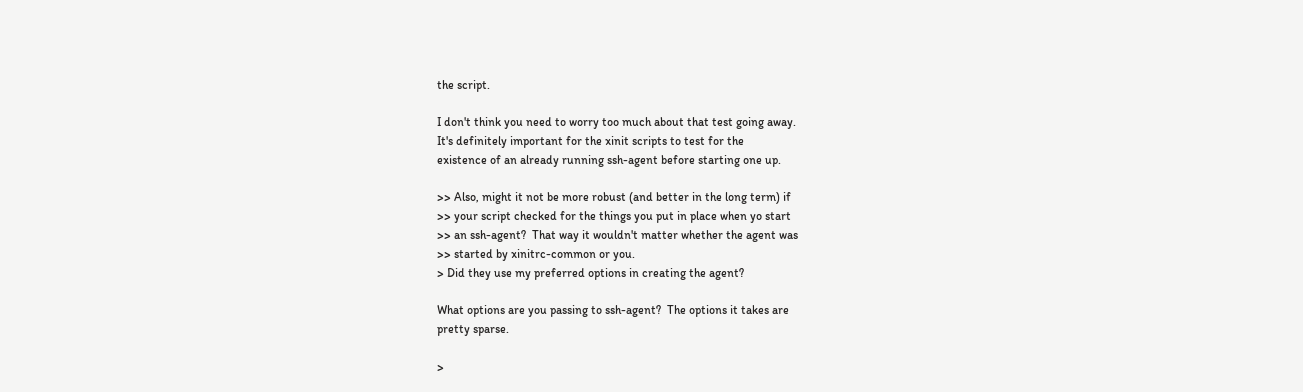the script.

I don't think you need to worry too much about that test going away.
It's definitely important for the xinit scripts to test for the
existence of an already running ssh-agent before starting one up.

>> Also, might it not be more robust (and better in the long term) if
>> your script checked for the things you put in place when yo start
>> an ssh-agent?  That way it wouldn't matter whether the agent was
>> started by xinitrc-common or you.
> Did they use my preferred options in creating the agent?

What options are you passing to ssh-agent?  The options it takes are
pretty sparse.

>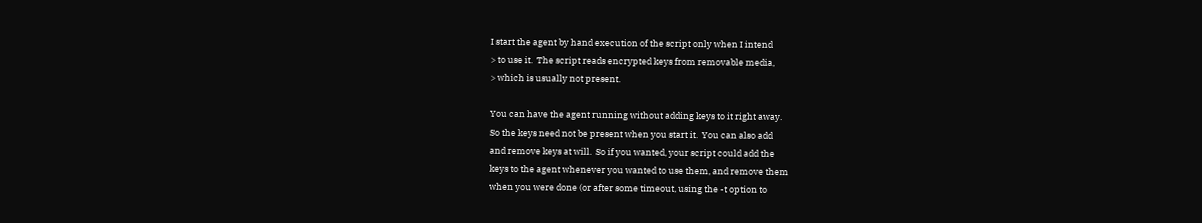I start the agent by hand execution of the script only when I intend
> to use it.  The script reads encrypted keys from removable media,
> which is usually not present.

You can have the agent running without adding keys to it right away.
So the keys need not be present when you start it.  You can also add
and remove keys at will.  So if you wanted, your script could add the
keys to the agent whenever you wanted to use them, and remove them
when you were done (or after some timeout, using the -t option to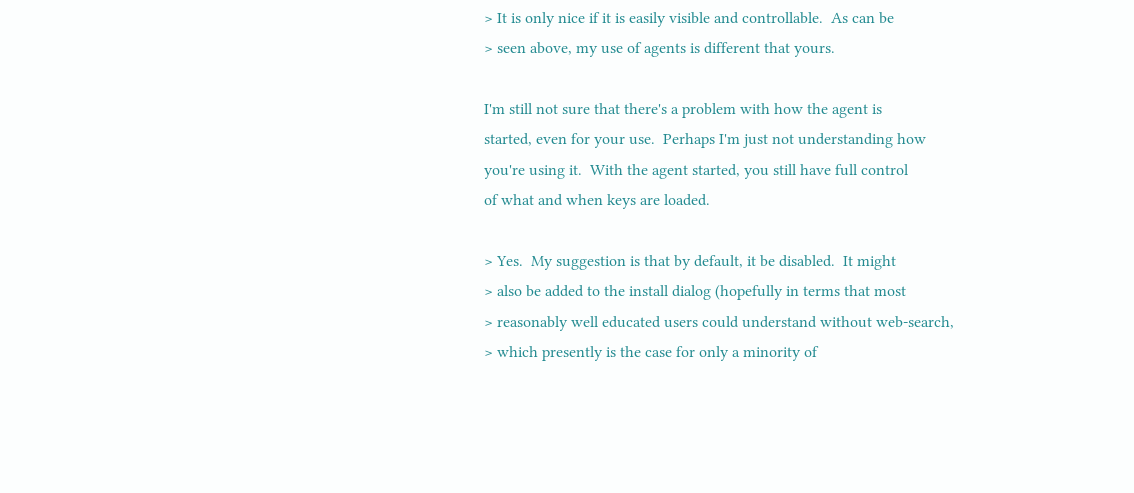> It is only nice if it is easily visible and controllable.  As can be
> seen above, my use of agents is different that yours.

I'm still not sure that there's a problem with how the agent is
started, even for your use.  Perhaps I'm just not understanding how
you're using it.  With the agent started, you still have full control
of what and when keys are loaded.

> Yes.  My suggestion is that by default, it be disabled.  It might
> also be added to the install dialog (hopefully in terms that most
> reasonably well educated users could understand without web-search,
> which presently is the case for only a minority of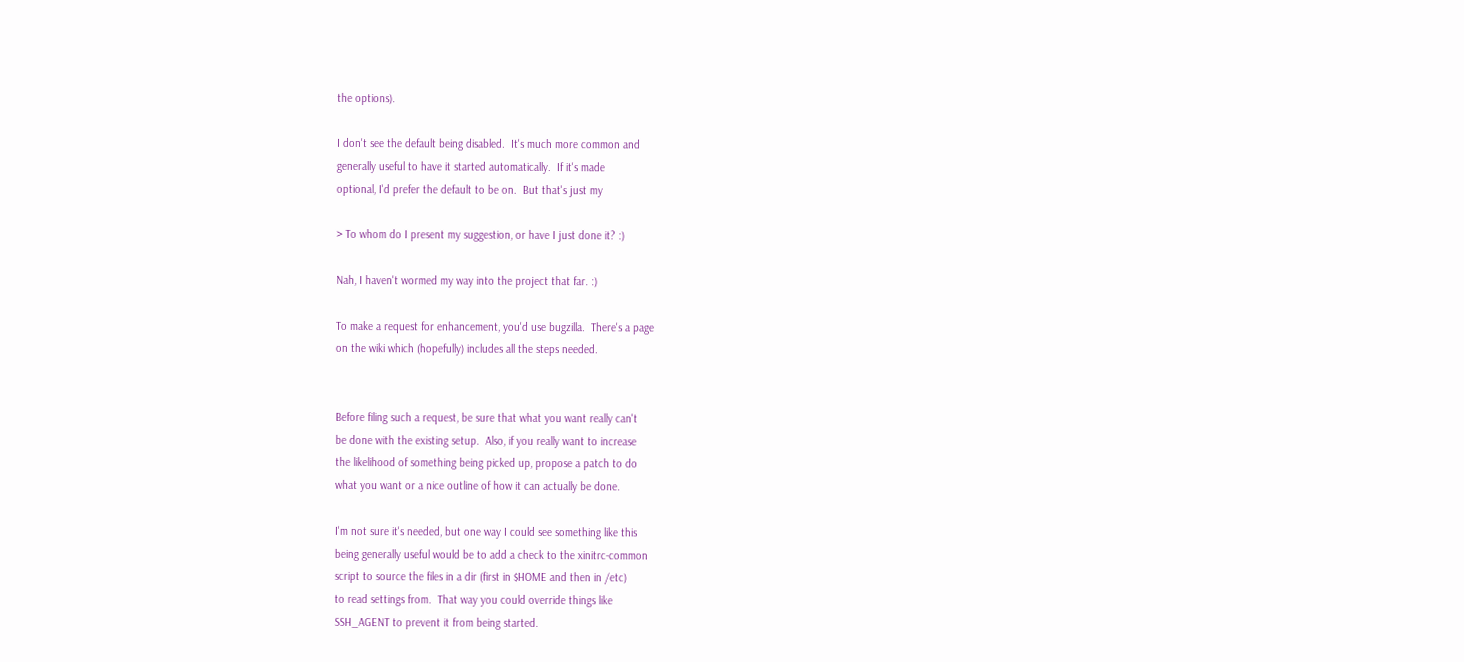the options).

I don't see the default being disabled.  It's much more common and
generally useful to have it started automatically.  If it's made
optional, I'd prefer the default to be on.  But that's just my

> To whom do I present my suggestion, or have I just done it? :)

Nah, I haven't wormed my way into the project that far. :)

To make a request for enhancement, you'd use bugzilla.  There's a page
on the wiki which (hopefully) includes all the steps needed.


Before filing such a request, be sure that what you want really can't
be done with the existing setup.  Also, if you really want to increase
the likelihood of something being picked up, propose a patch to do
what you want or a nice outline of how it can actually be done.

I'm not sure it's needed, but one way I could see something like this
being generally useful would be to add a check to the xinitrc-common
script to source the files in a dir (first in $HOME and then in /etc)
to read settings from.  That way you could override things like
SSH_AGENT to prevent it from being started.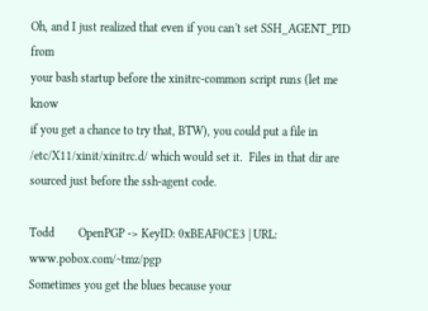Oh, and I just realized that even if you can't set SSH_AGENT_PID from
your bash startup before the xinitrc-common script runs (let me know
if you get a chance to try that, BTW), you could put a file in
/etc/X11/xinit/xinitrc.d/ which would set it.  Files in that dir are
sourced just before the ssh-agent code.

Todd        OpenPGP -> KeyID: 0xBEAF0CE3 | URL: www.pobox.com/~tmz/pgp
Sometimes you get the blues because your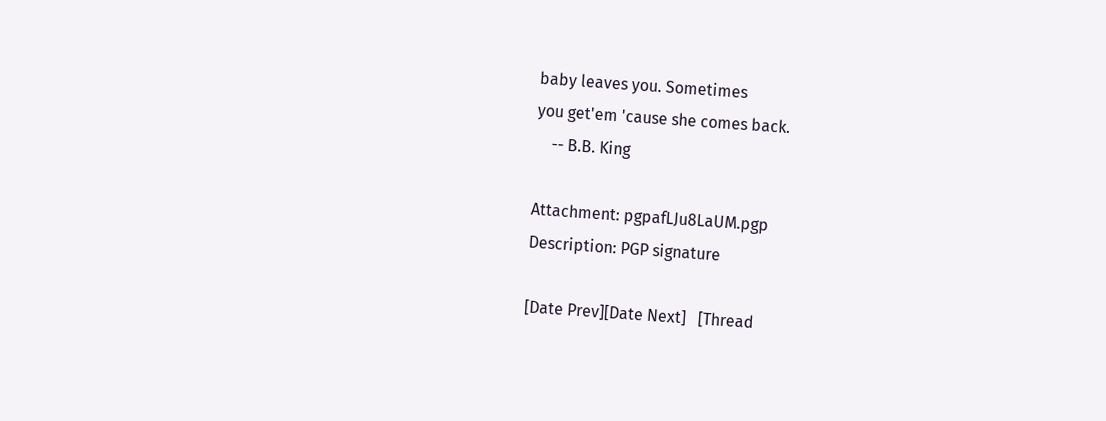baby leaves you. Sometimes
you get'em 'cause she comes back.
    -- B.B. King

Attachment: pgpafLJu8LaUM.pgp
Description: PGP signature

[Date Prev][Date Next]   [Thread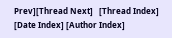Prev][Thread Next]   [Thread Index] [Date Index] [Author Index]